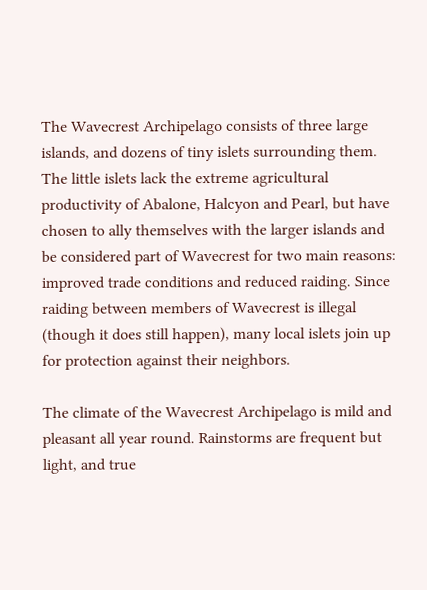The Wavecrest Archipelago consists of three large islands, and dozens of tiny islets surrounding them. The little islets lack the extreme agricultural productivity of Abalone, Halcyon and Pearl, but have chosen to ally themselves with the larger islands and be considered part of Wavecrest for two main reasons: improved trade conditions and reduced raiding. Since raiding between members of Wavecrest is illegal (though it does still happen), many local islets join up for protection against their neighbors.

The climate of the Wavecrest Archipelago is mild and pleasant all year round. Rainstorms are frequent but light, and true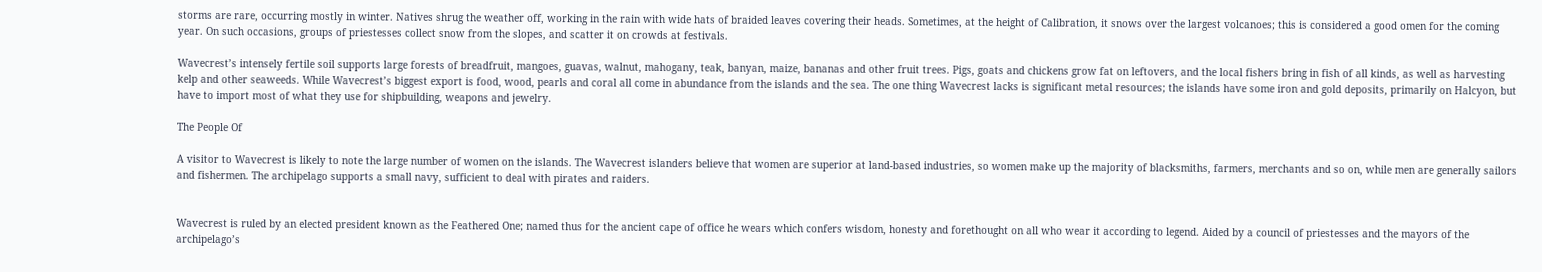storms are rare, occurring mostly in winter. Natives shrug the weather off, working in the rain with wide hats of braided leaves covering their heads. Sometimes, at the height of Calibration, it snows over the largest volcanoes; this is considered a good omen for the coming year. On such occasions, groups of priestesses collect snow from the slopes, and scatter it on crowds at festivals.

Wavecrest’s intensely fertile soil supports large forests of breadfruit, mangoes, guavas, walnut, mahogany, teak, banyan, maize, bananas and other fruit trees. Pigs, goats and chickens grow fat on leftovers, and the local fishers bring in fish of all kinds, as well as harvesting kelp and other seaweeds. While Wavecrest’s biggest export is food, wood, pearls and coral all come in abundance from the islands and the sea. The one thing Wavecrest lacks is significant metal resources; the islands have some iron and gold deposits, primarily on Halcyon, but have to import most of what they use for shipbuilding, weapons and jewelry.

The People Of

A visitor to Wavecrest is likely to note the large number of women on the islands. The Wavecrest islanders believe that women are superior at land-based industries, so women make up the majority of blacksmiths, farmers, merchants and so on, while men are generally sailors and fishermen. The archipelago supports a small navy, sufficient to deal with pirates and raiders.


Wavecrest is ruled by an elected president known as the Feathered One; named thus for the ancient cape of office he wears which confers wisdom, honesty and forethought on all who wear it according to legend. Aided by a council of priestesses and the mayors of the archipelago’s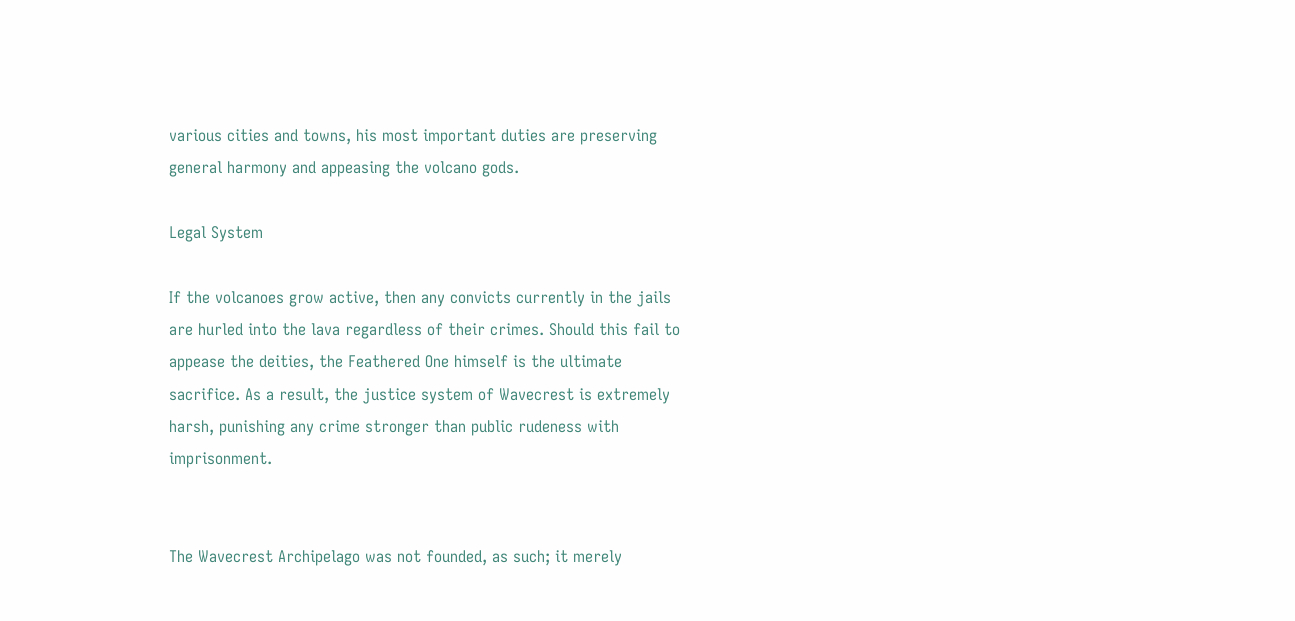various cities and towns, his most important duties are preserving general harmony and appeasing the volcano gods.

Legal System

If the volcanoes grow active, then any convicts currently in the jails are hurled into the lava regardless of their crimes. Should this fail to appease the deities, the Feathered One himself is the ultimate sacrifice. As a result, the justice system of Wavecrest is extremely harsh, punishing any crime stronger than public rudeness with imprisonment.


The Wavecrest Archipelago was not founded, as such; it merely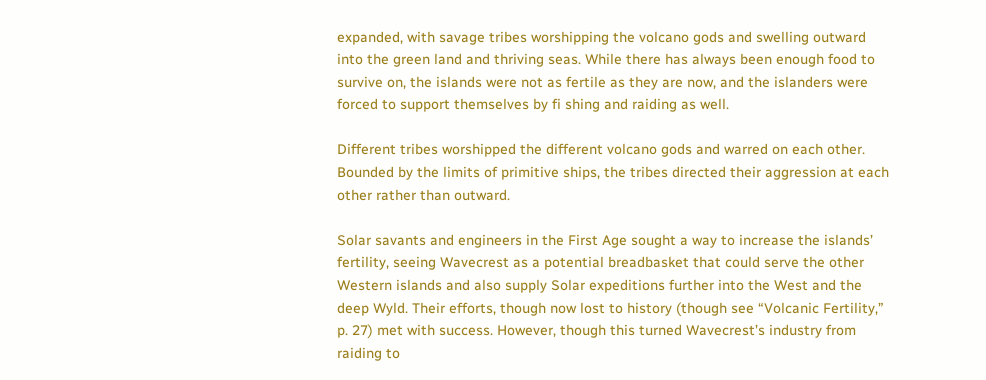expanded, with savage tribes worshipping the volcano gods and swelling outward into the green land and thriving seas. While there has always been enough food to survive on, the islands were not as fertile as they are now, and the islanders were forced to support themselves by fi shing and raiding as well.

Different tribes worshipped the different volcano gods and warred on each other. Bounded by the limits of primitive ships, the tribes directed their aggression at each other rather than outward.

Solar savants and engineers in the First Age sought a way to increase the islands’ fertility, seeing Wavecrest as a potential breadbasket that could serve the other Western islands and also supply Solar expeditions further into the West and the deep Wyld. Their efforts, though now lost to history (though see “Volcanic Fertility,” p. 27) met with success. However, though this turned Wavecrest’s industry from raiding to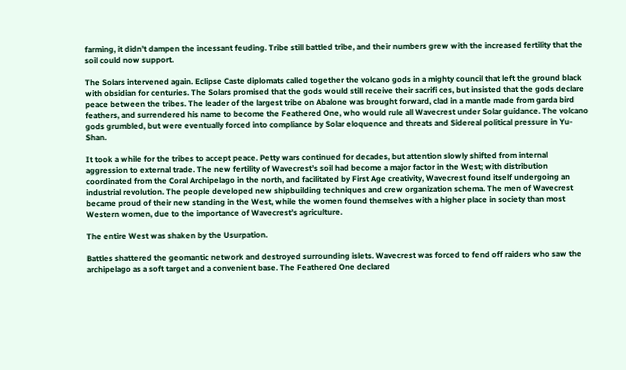farming, it didn’t dampen the incessant feuding. Tribe still battled tribe, and their numbers grew with the increased fertility that the soil could now support.

The Solars intervened again. Eclipse Caste diplomats called together the volcano gods in a mighty council that left the ground black with obsidian for centuries. The Solars promised that the gods would still receive their sacrifi ces, but insisted that the gods declare peace between the tribes. The leader of the largest tribe on Abalone was brought forward, clad in a mantle made from garda bird feathers, and surrendered his name to become the Feathered One, who would rule all Wavecrest under Solar guidance. The volcano gods grumbled, but were eventually forced into compliance by Solar eloquence and threats and Sidereal political pressure in Yu-Shan.

It took a while for the tribes to accept peace. Petty wars continued for decades, but attention slowly shifted from internal aggression to external trade. The new fertility of Wavecrest’s soil had become a major factor in the West; with distribution coordinated from the Coral Archipelago in the north, and facilitated by First Age creativity, Wavecrest found itself undergoing an industrial revolution. The people developed new shipbuilding techniques and crew organization schema. The men of Wavecrest became proud of their new standing in the West, while the women found themselves with a higher place in society than most Western women, due to the importance of Wavecrest’s agriculture.

The entire West was shaken by the Usurpation.

Battles shattered the geomantic network and destroyed surrounding islets. Wavecrest was forced to fend off raiders who saw the archipelago as a soft target and a convenient base. The Feathered One declared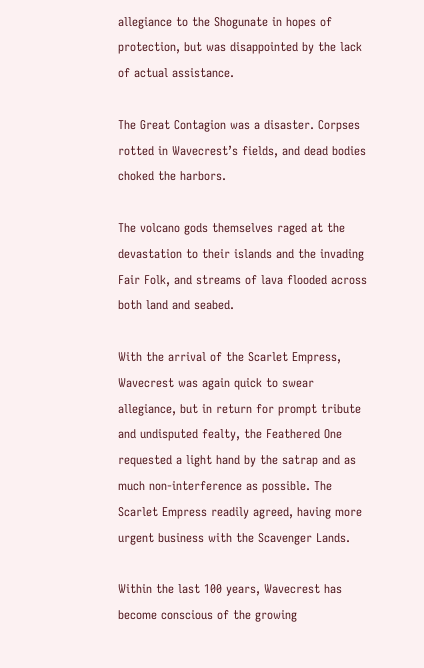allegiance to the Shogunate in hopes of protection, but was disappointed by the lack of actual assistance.

The Great Contagion was a disaster. Corpses rotted in Wavecrest’s fields, and dead bodies choked the harbors.

The volcano gods themselves raged at the devastation to their islands and the invading Fair Folk, and streams of lava flooded across both land and seabed.

With the arrival of the Scarlet Empress, Wavecrest was again quick to swear allegiance, but in return for prompt tribute and undisputed fealty, the Feathered One requested a light hand by the satrap and as much non-interference as possible. The Scarlet Empress readily agreed, having more urgent business with the Scavenger Lands.

Within the last 100 years, Wavecrest has become conscious of the growing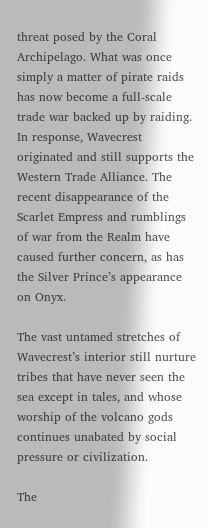threat posed by the Coral Archipelago. What was once simply a matter of pirate raids has now become a full-scale trade war backed up by raiding. In response, Wavecrest originated and still supports the Western Trade Alliance. The recent disappearance of the Scarlet Empress and rumblings of war from the Realm have caused further concern, as has the Silver Prince’s appearance on Onyx.

The vast untamed stretches of Wavecrest’s interior still nurture tribes that have never seen the sea except in tales, and whose worship of the volcano gods continues unabated by social pressure or civilization.

The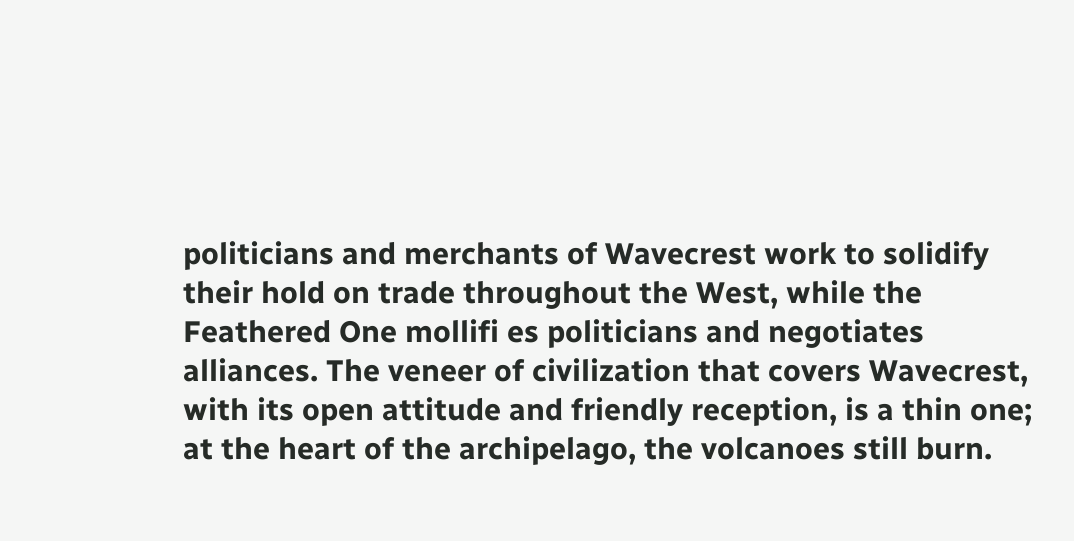politicians and merchants of Wavecrest work to solidify their hold on trade throughout the West, while the Feathered One mollifi es politicians and negotiates alliances. The veneer of civilization that covers Wavecrest, with its open attitude and friendly reception, is a thin one; at the heart of the archipelago, the volcanoes still burn.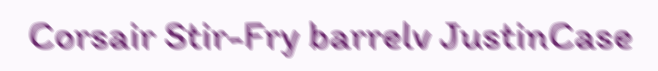Corsair Stir-Fry barrelv JustinCase